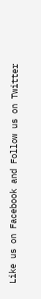Like us on Facebook and Follow us on Twitter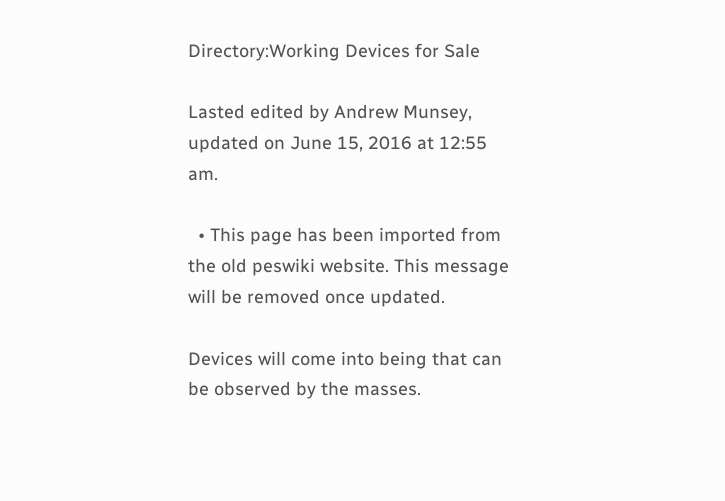Directory:Working Devices for Sale

Lasted edited by Andrew Munsey, updated on June 15, 2016 at 12:55 am.

  • This page has been imported from the old peswiki website. This message will be removed once updated.

Devices will come into being that can be observed by the masses.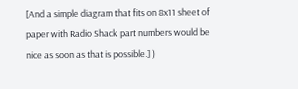[And a simple diagram that fits on 8x11 sheet of paper with Radio Shack part numbers would be nice as soon as that is possible.] )